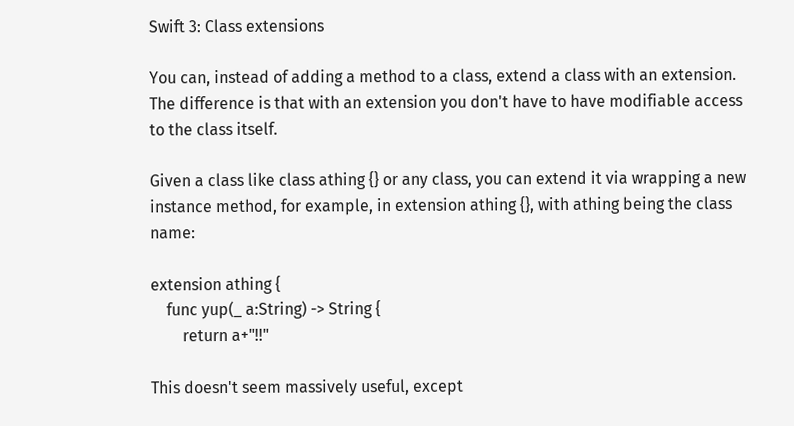Swift 3: Class extensions

You can, instead of adding a method to a class, extend a class with an extension. The difference is that with an extension you don't have to have modifiable access to the class itself.

Given a class like class athing {} or any class, you can extend it via wrapping a new instance method, for example, in extension athing {}, with athing being the class name:

extension athing {
    func yup(_ a:String) -> String {
        return a+"!!"

This doesn't seem massively useful, except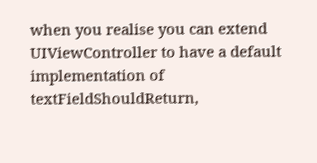when you realise you can extend UIViewController to have a default implementation of textFieldShouldReturn,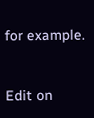for example.


Edit on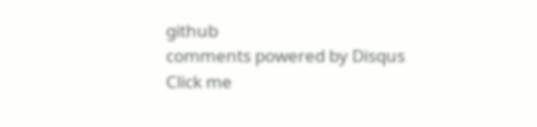github
comments powered by Disqus
Click me